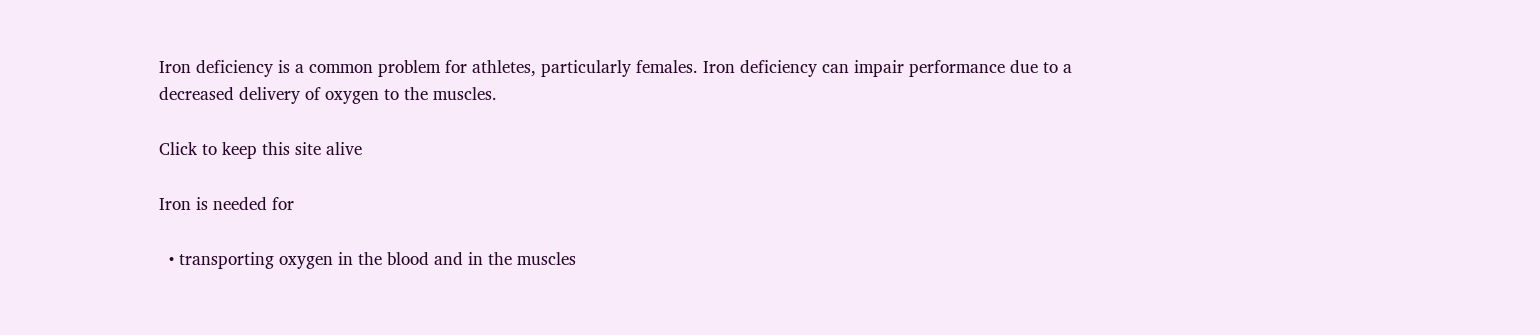Iron deficiency is a common problem for athletes, particularly females. Iron deficiency can impair performance due to a decreased delivery of oxygen to the muscles.

Click to keep this site alive

Iron is needed for

  • transporting oxygen in the blood and in the muscles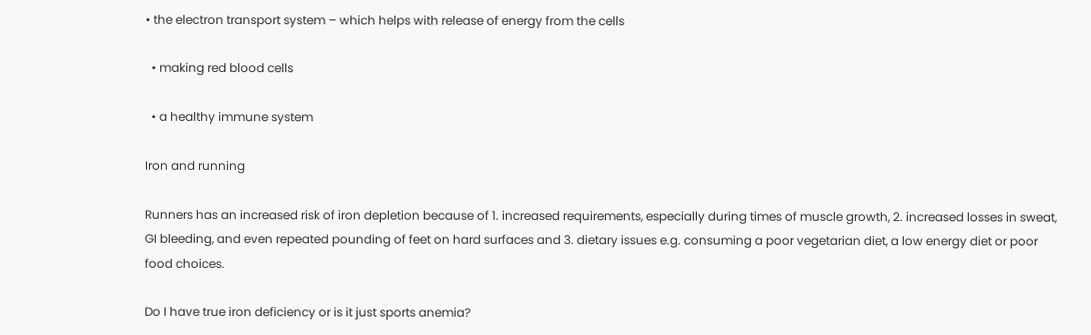• the electron transport system – which helps with release of energy from the cells

  • making red blood cells

  • a healthy immune system

Iron and running

Runners has an increased risk of iron depletion because of 1. increased requirements, especially during times of muscle growth, 2. increased losses in sweat, GI bleeding, and even repeated pounding of feet on hard surfaces and 3. dietary issues e.g. consuming a poor vegetarian diet, a low energy diet or poor food choices.

Do I have true iron deficiency or is it just sports anemia?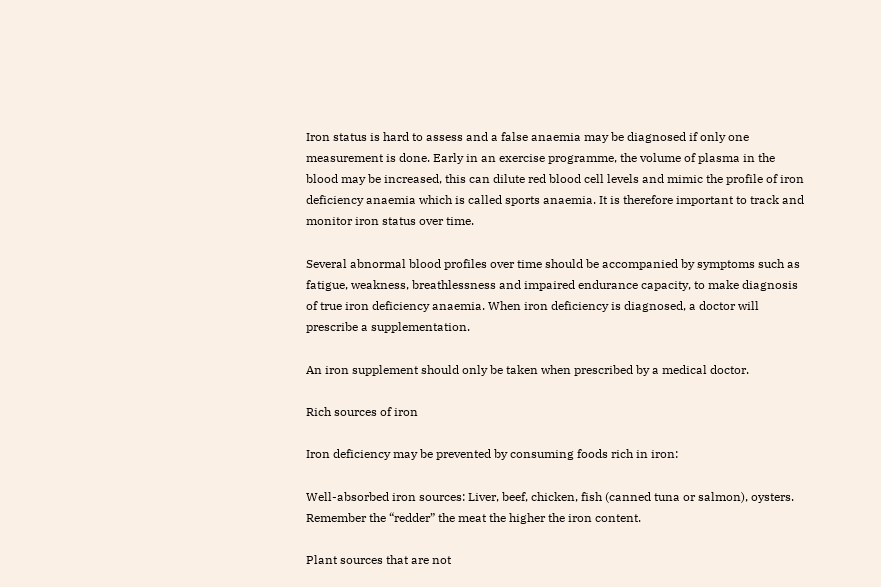Iron status is hard to assess and a false anaemia may be diagnosed if only one measurement is done. Early in an exercise programme, the volume of plasma in the blood may be increased, this can dilute red blood cell levels and mimic the profile of iron deficiency anaemia which is called sports anaemia. It is therefore important to track and monitor iron status over time.

Several abnormal blood profiles over time should be accompanied by symptoms such as fatigue, weakness, breathlessness and impaired endurance capacity, to make diagnosis of true iron deficiency anaemia. When iron deficiency is diagnosed, a doctor will prescribe a supplementation.

An iron supplement should only be taken when prescribed by a medical doctor.

Rich sources of iron

Iron deficiency may be prevented by consuming foods rich in iron:

Well-absorbed iron sources: Liver, beef, chicken, fish (canned tuna or salmon), oysters. Remember the “redder” the meat the higher the iron content.

Plant sources that are not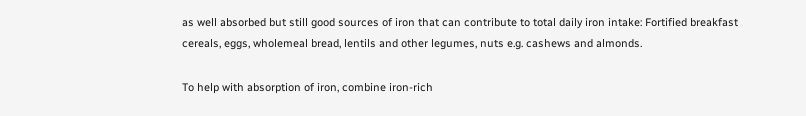as well absorbed but still good sources of iron that can contribute to total daily iron intake: Fortified breakfast cereals, eggs, wholemeal bread, lentils and other legumes, nuts e.g. cashews and almonds.

To help with absorption of iron, combine iron-rich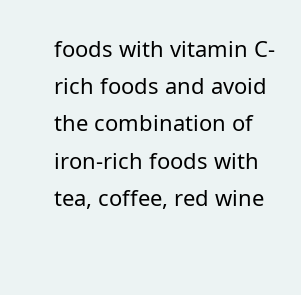foods with vitamin C-rich foods and avoid the combination of iron-rich foods with tea, coffee, red wine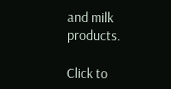and milk products.

Click to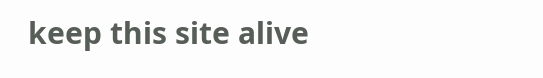keep this site alive